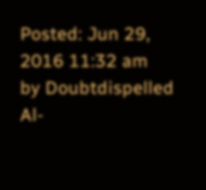Posted: Jun 29, 2016 11:32 am
by Doubtdispelled
Al-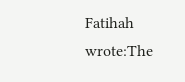Fatihah wrote:The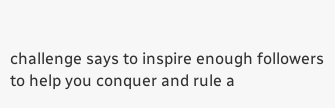challenge says to inspire enough followers to help you conquer and rule a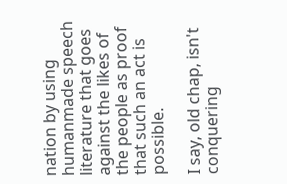nation by using humanmade speech literature that goes against the likes of the people as proof that such an act is possible.

I say, old chap, isn't conquering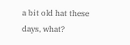a bit old hat these days, what?